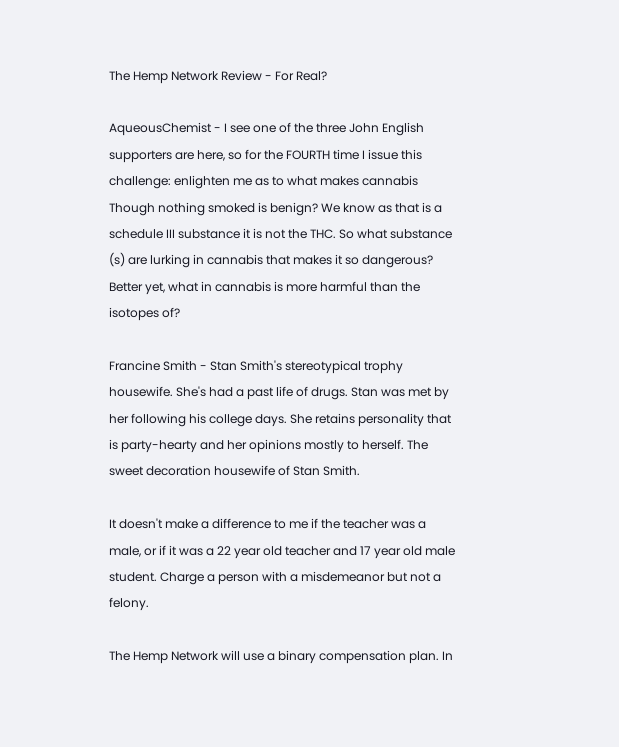The Hemp Network Review - For Real?

AqueousChemist - I see one of the three John English supporters are here, so for the FOURTH time I issue this challenge: enlighten me as to what makes cannabis Though nothing smoked is benign? We know as that is a schedule III substance it is not the THC. So what substance (s) are lurking in cannabis that makes it so dangerous? Better yet, what in cannabis is more harmful than the isotopes of?

Francine Smith - Stan Smith's stereotypical trophy housewife. She's had a past life of drugs. Stan was met by her following his college days. She retains personality that is party-hearty and her opinions mostly to herself. The sweet decoration housewife of Stan Smith.

It doesn't make a difference to me if the teacher was a male, or if it was a 22 year old teacher and 17 year old male student. Charge a person with a misdemeanor but not a felony.

The Hemp Network will use a binary compensation plan. In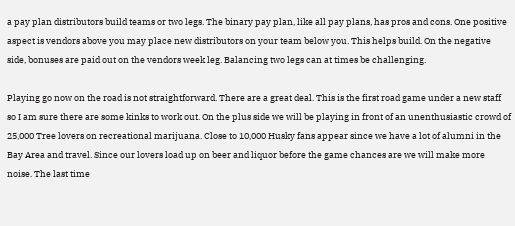a pay plan distributors build teams or two legs. The binary pay plan, like all pay plans, has pros and cons. One positive aspect is vendors above you may place new distributors on your team below you. This helps build. On the negative side, bonuses are paid out on the vendors week leg. Balancing two legs can at times be challenging.

Playing go now on the road is not straightforward. There are a great deal. This is the first road game under a new staff so I am sure there are some kinks to work out. On the plus side we will be playing in front of an unenthusiastic crowd of 25,000 Tree lovers on recreational marijuana. Close to 10,000 Husky fans appear since we have a lot of alumni in the Bay Area and travel. Since our lovers load up on beer and liquor before the game chances are we will make more noise. The last time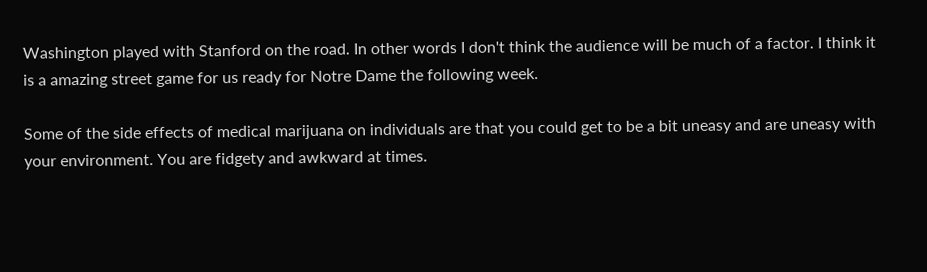Washington played with Stanford on the road. In other words I don't think the audience will be much of a factor. I think it is a amazing street game for us ready for Notre Dame the following week.

Some of the side effects of medical marijuana on individuals are that you could get to be a bit uneasy and are uneasy with your environment. You are fidgety and awkward at times.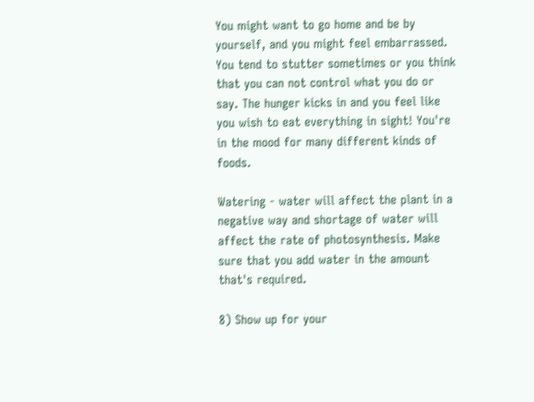You might want to go home and be by yourself, and you might feel embarrassed. You tend to stutter sometimes or you think that you can not control what you do or say. The hunger kicks in and you feel like you wish to eat everything in sight! You're in the mood for many different kinds of foods.

Watering - water will affect the plant in a negative way and shortage of water will affect the rate of photosynthesis. Make sure that you add water in the amount that's required.

8) Show up for your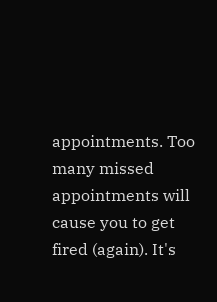appointments. Too many missed appointments will cause you to get fired (again). It's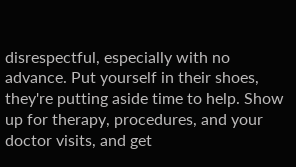disrespectful, especially with no advance. Put yourself in their shoes, they're putting aside time to help. Show up for therapy, procedures, and your doctor visits, and get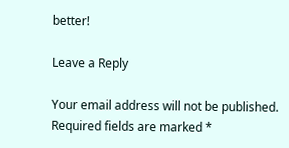better!

Leave a Reply

Your email address will not be published. Required fields are marked *